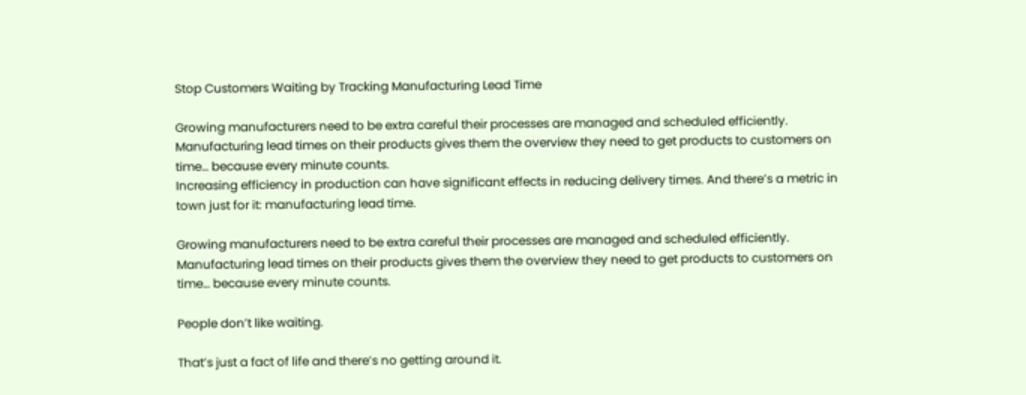Stop Customers Waiting by Tracking Manufacturing Lead Time

Growing manufacturers need to be extra careful their processes are managed and scheduled efficiently. Manufacturing lead times on their products gives them the overview they need to get products to customers on time… because every minute counts.
Increasing efficiency in production can have significant effects in reducing delivery times. And there’s a metric in town just for it: manufacturing lead time.

Growing manufacturers need to be extra careful their processes are managed and scheduled efficiently. Manufacturing lead times on their products gives them the overview they need to get products to customers on time… because every minute counts.

People don’t like waiting.

That’s just a fact of life and there’s no getting around it.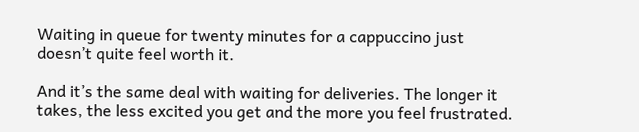Waiting in queue for twenty minutes for a cappuccino just doesn’t quite feel worth it.

And it’s the same deal with waiting for deliveries. The longer it takes, the less excited you get and the more you feel frustrated.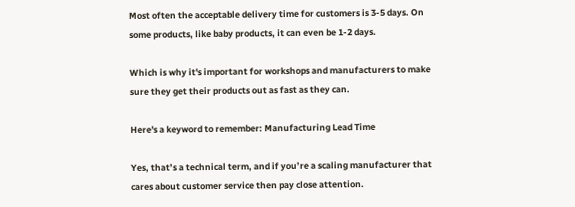Most often the acceptable delivery time for customers is 3-5 days. On some products, like baby products, it can even be 1-2 days.

Which is why it's important for workshops and manufacturers to make sure they get their products out as fast as they can.

Here's a keyword to remember: Manufacturing Lead Time

Yes, that’s a technical term, and if you’re a scaling manufacturer that cares about customer service then pay close attention.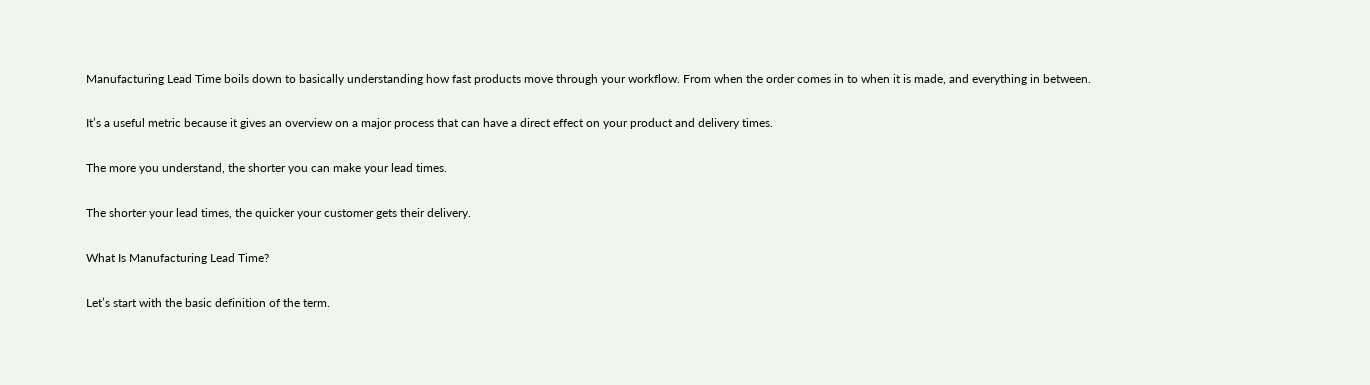Manufacturing Lead Time boils down to basically understanding how fast products move through your workflow. From when the order comes in to when it is made, and everything in between.

It’s a useful metric because it gives an overview on a major process that can have a direct effect on your product and delivery times.

The more you understand, the shorter you can make your lead times.

The shorter your lead times, the quicker your customer gets their delivery.

What Is Manufacturing Lead Time?

Let’s start with the basic definition of the term.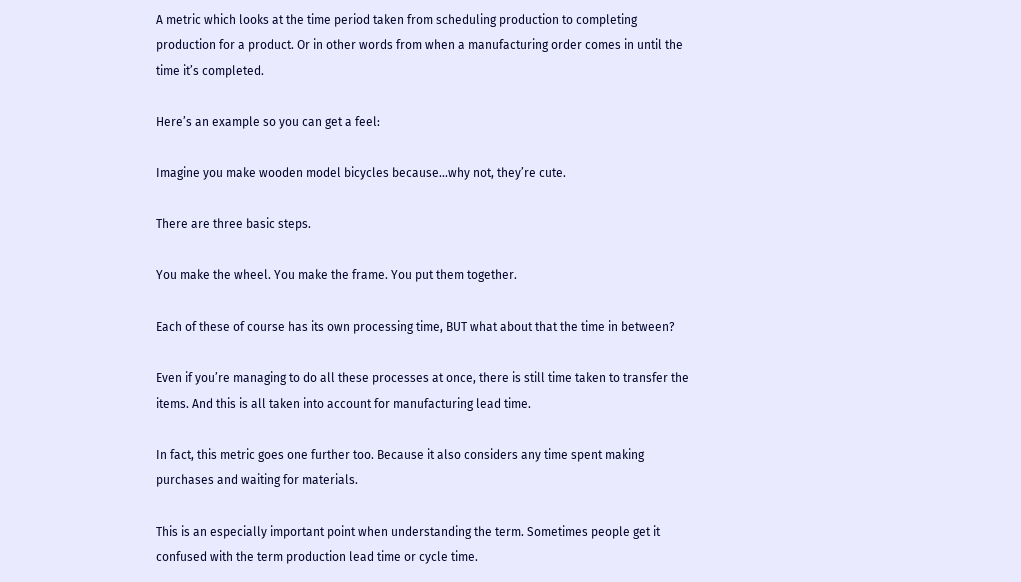A metric which looks at the time period taken from scheduling production to completing production for a product. Or in other words from when a manufacturing order comes in until the time it’s completed.

Here’s an example so you can get a feel:

Imagine you make wooden model bicycles because...why not, they’re cute.

There are three basic steps.

You make the wheel. You make the frame. You put them together.

Each of these of course has its own processing time, BUT what about that the time in between?

Even if you’re managing to do all these processes at once, there is still time taken to transfer the items. And this is all taken into account for manufacturing lead time.

In fact, this metric goes one further too. Because it also considers any time spent making purchases and waiting for materials.

This is an especially important point when understanding the term. Sometimes people get it confused with the term production lead time or cycle time.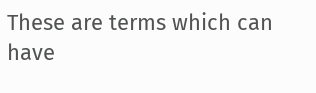These are terms which can have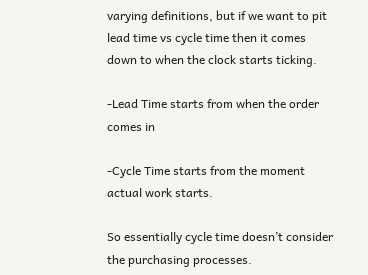varying definitions, but if we want to pit lead time vs cycle time then it comes down to when the clock starts ticking.

-Lead Time starts from when the order comes in

-Cycle Time starts from the moment actual work starts.

So essentially cycle time doesn’t consider the purchasing processes.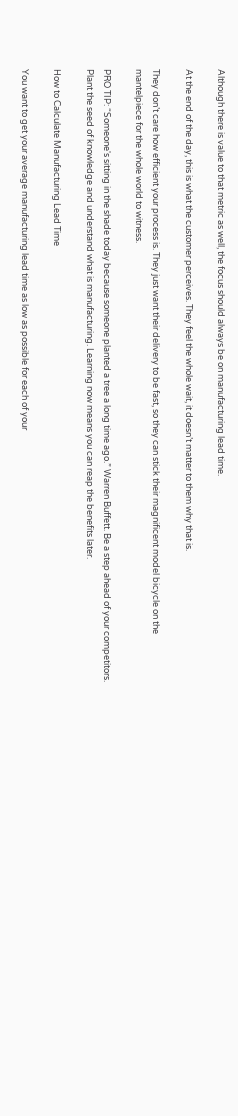Although there is value to that metric as well, the focus should always be on manufacturing lead time.

At the end of the day, this is what the customer perceives. They feel the whole wait, it doesn’t matter to them why that is.

They don’t care how efficient your process is. They just want their delivery to be fast, so they can stick their magnificent model bicycle on the mantelpiece for the whole world to witness.

PRO TIP: “Someone's sitting in the shade today because someone planted a tree a long time ago.” Warren Buffett. Be a step ahead of your competitors. Plant the seed of knowledge and understand what is manufacturing. Learning now means you can reap the benefits later.

How to Calculate Manufacturing Lead Time

You want to get your average manufacturing lead time as low as possible for each of your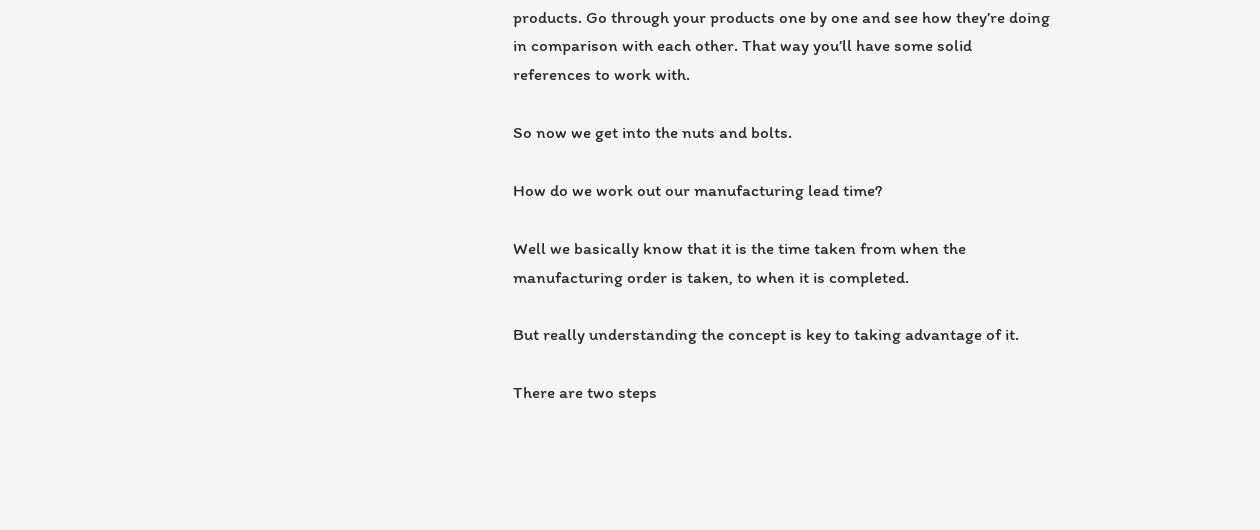products. Go through your products one by one and see how they’re doing in comparison with each other. That way you’ll have some solid references to work with.

So now we get into the nuts and bolts.

How do we work out our manufacturing lead time?

Well we basically know that it is the time taken from when the manufacturing order is taken, to when it is completed.

But really understanding the concept is key to taking advantage of it.

There are two steps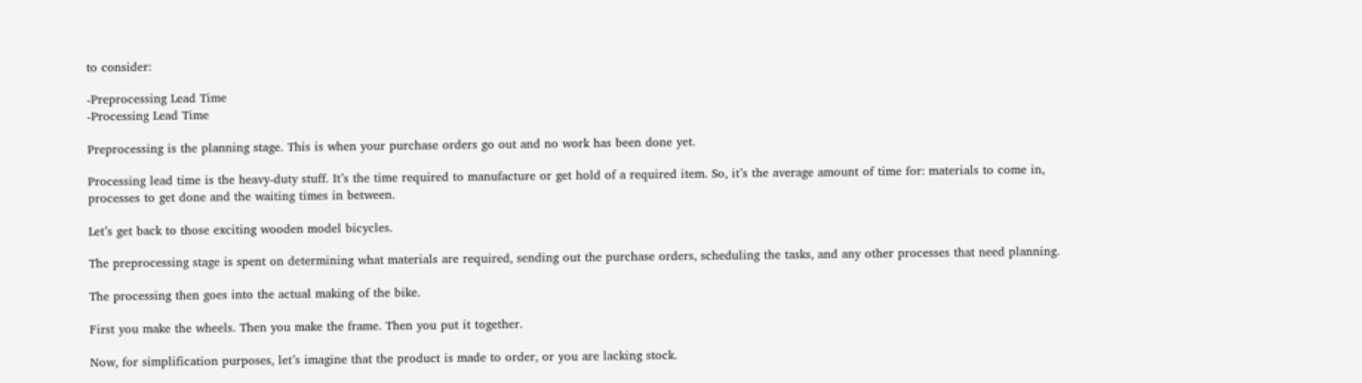to consider:

-Preprocessing Lead Time
-Processing Lead Time

Preprocessing is the planning stage. This is when your purchase orders go out and no work has been done yet.

Processing lead time is the heavy-duty stuff. It’s the time required to manufacture or get hold of a required item. So, it’s the average amount of time for: materials to come in, processes to get done and the waiting times in between.

Let’s get back to those exciting wooden model bicycles.

The preprocessing stage is spent on determining what materials are required, sending out the purchase orders, scheduling the tasks, and any other processes that need planning.

The processing then goes into the actual making of the bike.

First you make the wheels. Then you make the frame. Then you put it together.

Now, for simplification purposes, let’s imagine that the product is made to order, or you are lacking stock.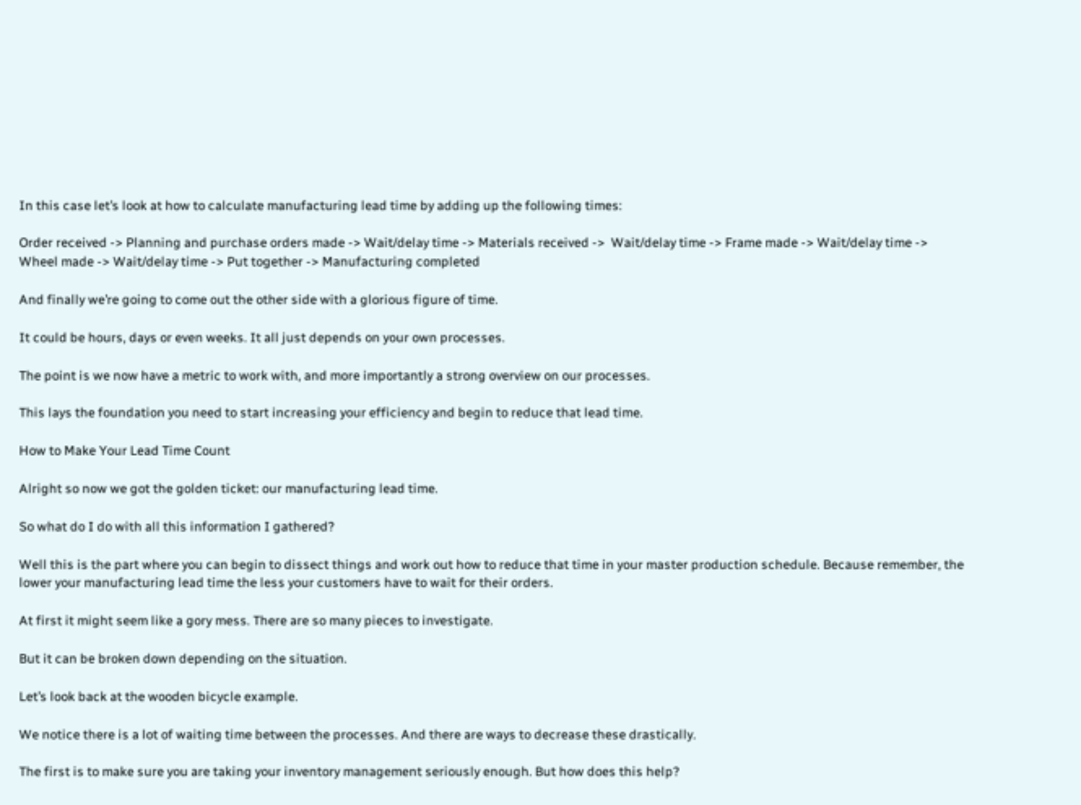In this case let’s look at how to calculate manufacturing lead time by adding up the following times:

Order received -> Planning and purchase orders made -> Wait/delay time -> Materials received ->  Wait/delay time -> Frame made -> Wait/delay time -> Wheel made -> Wait/delay time -> Put together -> Manufacturing completed

And finally we’re going to come out the other side with a glorious figure of time.

It could be hours, days or even weeks. It all just depends on your own processes.

The point is we now have a metric to work with, and more importantly a strong overview on our processes.

This lays the foundation you need to start increasing your efficiency and begin to reduce that lead time.

How to Make Your Lead Time Count

Alright so now we got the golden ticket: our manufacturing lead time.

So what do I do with all this information I gathered?

Well this is the part where you can begin to dissect things and work out how to reduce that time in your master production schedule. Because remember, the lower your manufacturing lead time the less your customers have to wait for their orders.

At first it might seem like a gory mess. There are so many pieces to investigate.

But it can be broken down depending on the situation.

Let’s look back at the wooden bicycle example.

We notice there is a lot of waiting time between the processes. And there are ways to decrease these drastically.

The first is to make sure you are taking your inventory management seriously enough. But how does this help?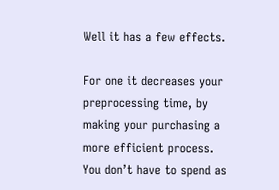Well it has a few effects.

For one it decreases your preprocessing time, by making your purchasing a more efficient process. You don’t have to spend as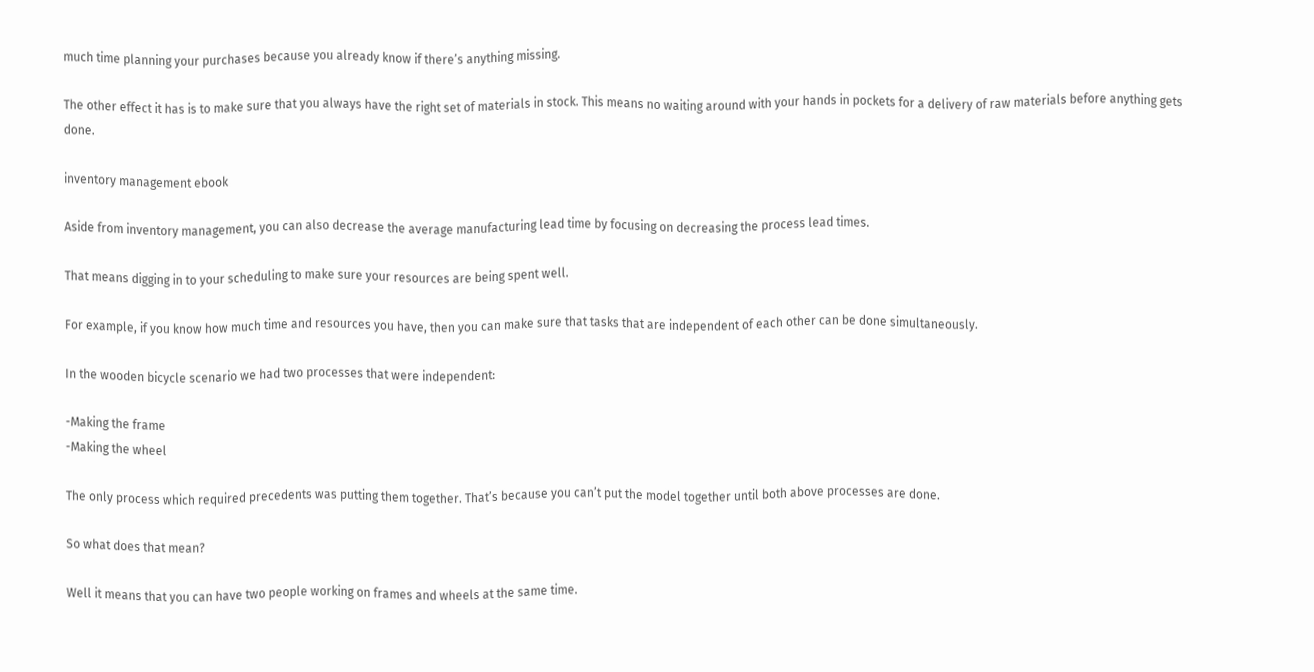much time planning your purchases because you already know if there’s anything missing.

The other effect it has is to make sure that you always have the right set of materials in stock. This means no waiting around with your hands in pockets for a delivery of raw materials before anything gets done.

inventory management ebook

Aside from inventory management, you can also decrease the average manufacturing lead time by focusing on decreasing the process lead times.

That means digging in to your scheduling to make sure your resources are being spent well.

For example, if you know how much time and resources you have, then you can make sure that tasks that are independent of each other can be done simultaneously.

In the wooden bicycle scenario we had two processes that were independent:

-Making the frame
-Making the wheel

The only process which required precedents was putting them together. That’s because you can’t put the model together until both above processes are done.

So what does that mean?

Well it means that you can have two people working on frames and wheels at the same time.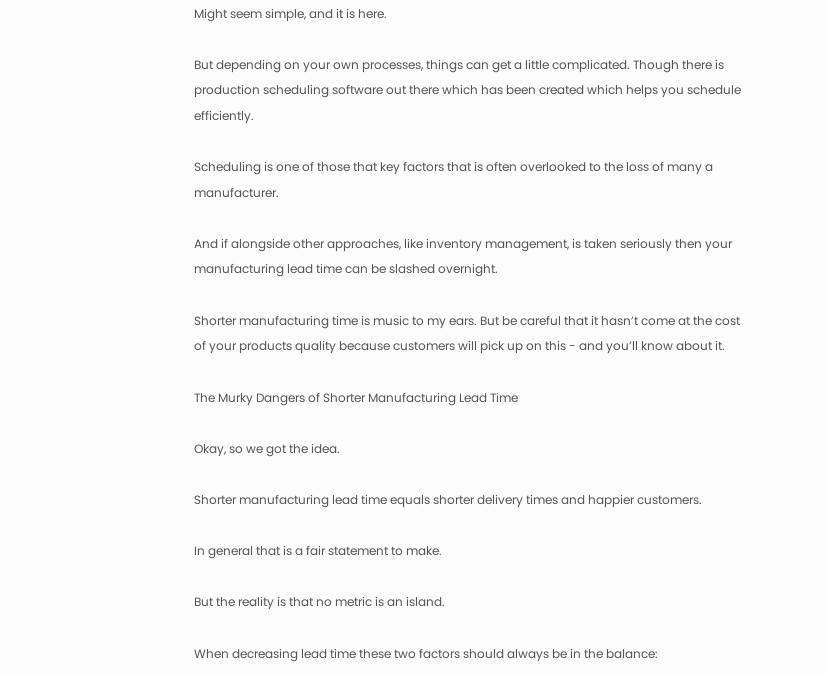Might seem simple, and it is here.

But depending on your own processes, things can get a little complicated. Though there is production scheduling software out there which has been created which helps you schedule efficiently.

Scheduling is one of those that key factors that is often overlooked to the loss of many a manufacturer.

And if alongside other approaches, like inventory management, is taken seriously then your manufacturing lead time can be slashed overnight.

Shorter manufacturing time is music to my ears. But be careful that it hasn’t come at the cost of your products quality because customers will pick up on this - and you’ll know about it.

The Murky Dangers of Shorter Manufacturing Lead Time

Okay, so we got the idea.

Shorter manufacturing lead time equals shorter delivery times and happier customers.

In general that is a fair statement to make.

But the reality is that no metric is an island.

When decreasing lead time these two factors should always be in the balance: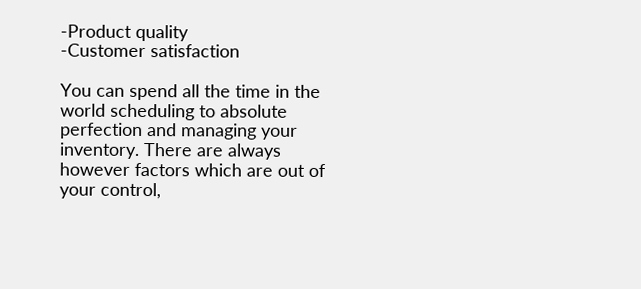-Product quality
-Customer satisfaction

You can spend all the time in the world scheduling to absolute perfection and managing your inventory. There are always however factors which are out of your control,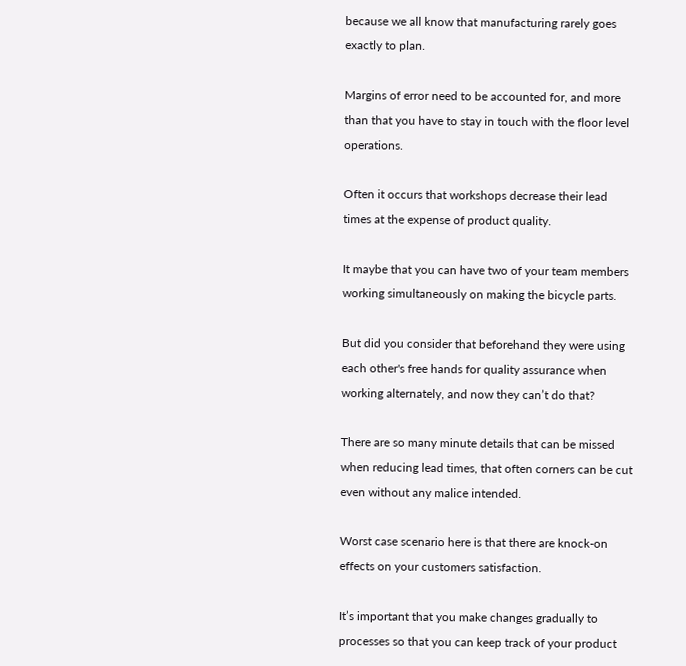because we all know that manufacturing rarely goes exactly to plan.

Margins of error need to be accounted for, and more than that you have to stay in touch with the floor level operations.

Often it occurs that workshops decrease their lead times at the expense of product quality.

It maybe that you can have two of your team members working simultaneously on making the bicycle parts.

But did you consider that beforehand they were using each other's free hands for quality assurance when working alternately, and now they can’t do that?

There are so many minute details that can be missed when reducing lead times, that often corners can be cut even without any malice intended.

Worst case scenario here is that there are knock-on effects on your customers satisfaction.

It’s important that you make changes gradually to processes so that you can keep track of your product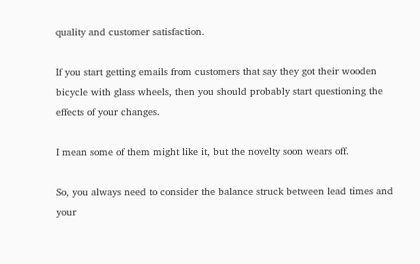quality and customer satisfaction.

If you start getting emails from customers that say they got their wooden bicycle with glass wheels, then you should probably start questioning the effects of your changes.

I mean some of them might like it, but the novelty soon wears off.

So, you always need to consider the balance struck between lead times and your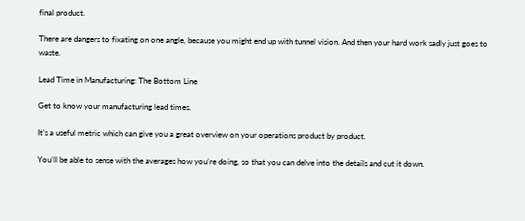final product.

There are dangers to fixating on one angle, because you might end up with tunnel vision. And then your hard work sadly just goes to waste.

Lead Time in Manufacturing: The Bottom Line

Get to know your manufacturing lead times.

It’s a useful metric which can give you a great overview on your operations product by product.

You’ll be able to sense with the averages how you’re doing, so that you can delve into the details and cut it down.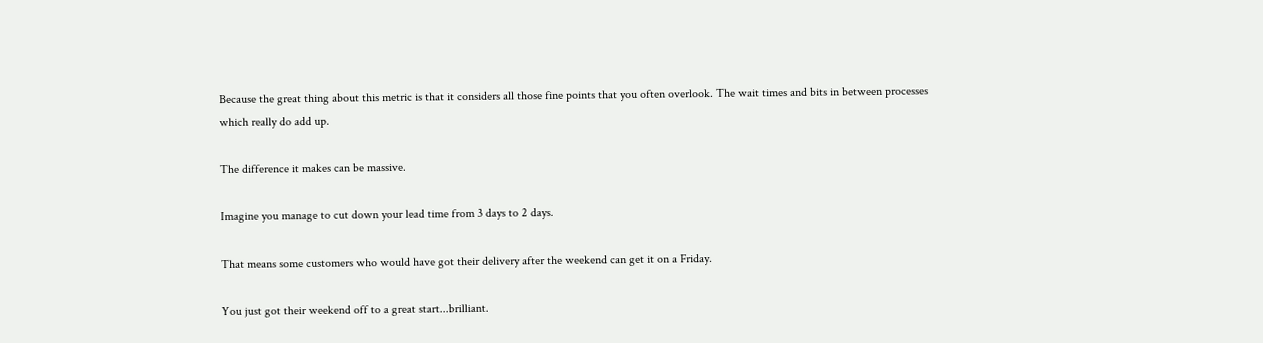Because the great thing about this metric is that it considers all those fine points that you often overlook. The wait times and bits in between processes which really do add up.

The difference it makes can be massive.

Imagine you manage to cut down your lead time from 3 days to 2 days.

That means some customers who would have got their delivery after the weekend can get it on a Friday.

You just got their weekend off to a great start...brilliant.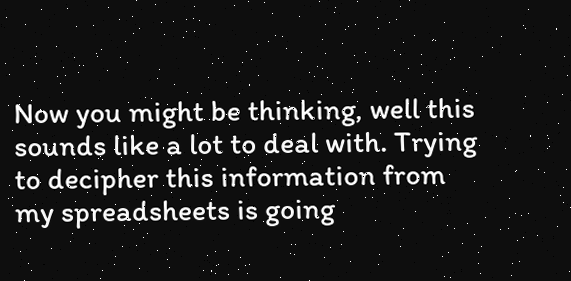Now you might be thinking, well this sounds like a lot to deal with. Trying to decipher this information from my spreadsheets is going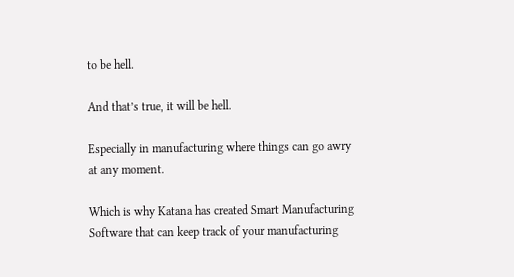to be hell.

And that’s true, it will be hell.

Especially in manufacturing where things can go awry at any moment.

Which is why Katana has created Smart Manufacturing Software that can keep track of your manufacturing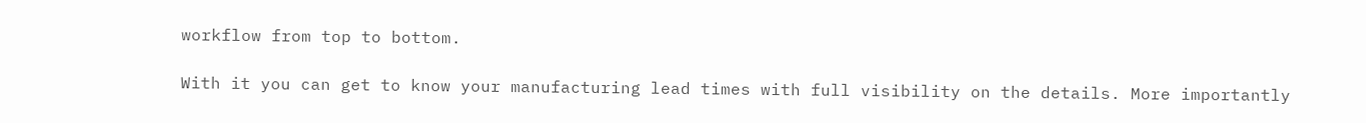workflow from top to bottom.

With it you can get to know your manufacturing lead times with full visibility on the details. More importantly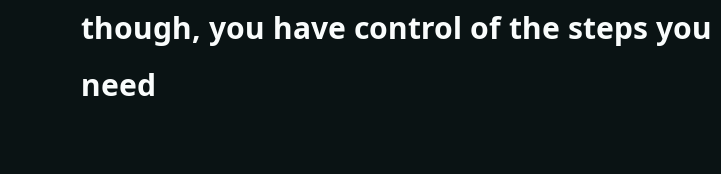though, you have control of the steps you need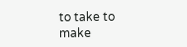to take to make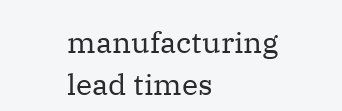manufacturing lead times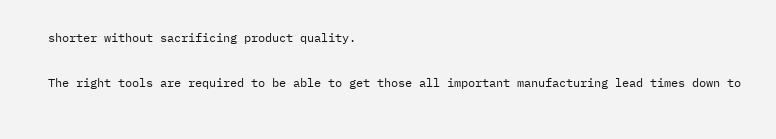shorter without sacrificing product quality.

The right tools are required to be able to get those all important manufacturing lead times down to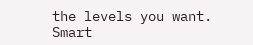the levels you want. Smart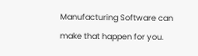Manufacturing Software can make that happen for you.